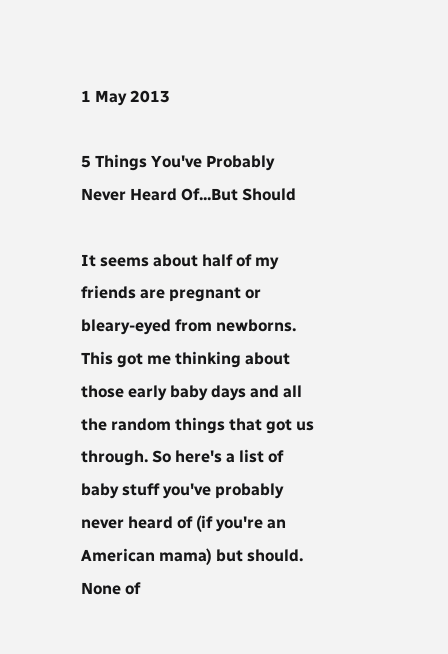1 May 2013

5 Things You've Probably Never Heard Of...But Should

It seems about half of my friends are pregnant or bleary-eyed from newborns. This got me thinking about those early baby days and all the random things that got us through. So here's a list of baby stuff you've probably never heard of (if you're an American mama) but should. None of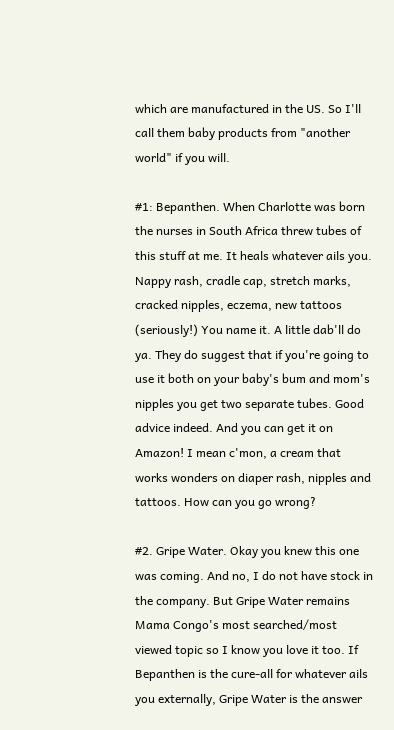which are manufactured in the US. So I'll call them baby products from "another world" if you will.

#1: Bepanthen. When Charlotte was born the nurses in South Africa threw tubes of this stuff at me. It heals whatever ails you. Nappy rash, cradle cap, stretch marks, cracked nipples, eczema, new tattoos (seriously!) You name it. A little dab'll do ya. They do suggest that if you're going to use it both on your baby's bum and mom's nipples you get two separate tubes. Good advice indeed. And you can get it on Amazon! I mean c'mon, a cream that works wonders on diaper rash, nipples and tattoos. How can you go wrong?

#2. Gripe Water. Okay you knew this one was coming. And no, I do not have stock in the company. But Gripe Water remains Mama Congo's most searched/most viewed topic so I know you love it too. If Bepanthen is the cure-all for whatever ails you externally, Gripe Water is the answer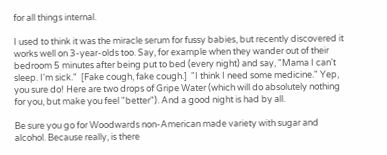for all things internal.

I used to think it was the miracle serum for fussy babies, but recently discovered it works well on 3-year-olds too. Say, for example when they wander out of their bedroom 5 minutes after being put to bed (every night) and say, "Mama I can't sleep. I'm sick."  [Fake cough, fake cough.]  "I think I need some medicine." Yep, you sure do! Here are two drops of Gripe Water (which will do absolutely nothing for you, but make you feel "better"). And a good night is had by all.

Be sure you go for Woodwards non-American made variety with sugar and alcohol. Because really, is there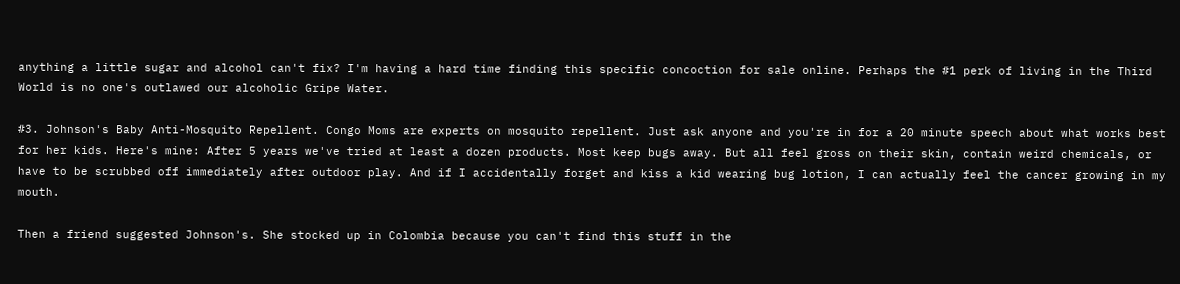anything a little sugar and alcohol can't fix? I'm having a hard time finding this specific concoction for sale online. Perhaps the #1 perk of living in the Third World is no one's outlawed our alcoholic Gripe Water.

#3. Johnson's Baby Anti-Mosquito Repellent. Congo Moms are experts on mosquito repellent. Just ask anyone and you're in for a 20 minute speech about what works best for her kids. Here's mine: After 5 years we've tried at least a dozen products. Most keep bugs away. But all feel gross on their skin, contain weird chemicals, or have to be scrubbed off immediately after outdoor play. And if I accidentally forget and kiss a kid wearing bug lotion, I can actually feel the cancer growing in my mouth.

Then a friend suggested Johnson's. She stocked up in Colombia because you can't find this stuff in the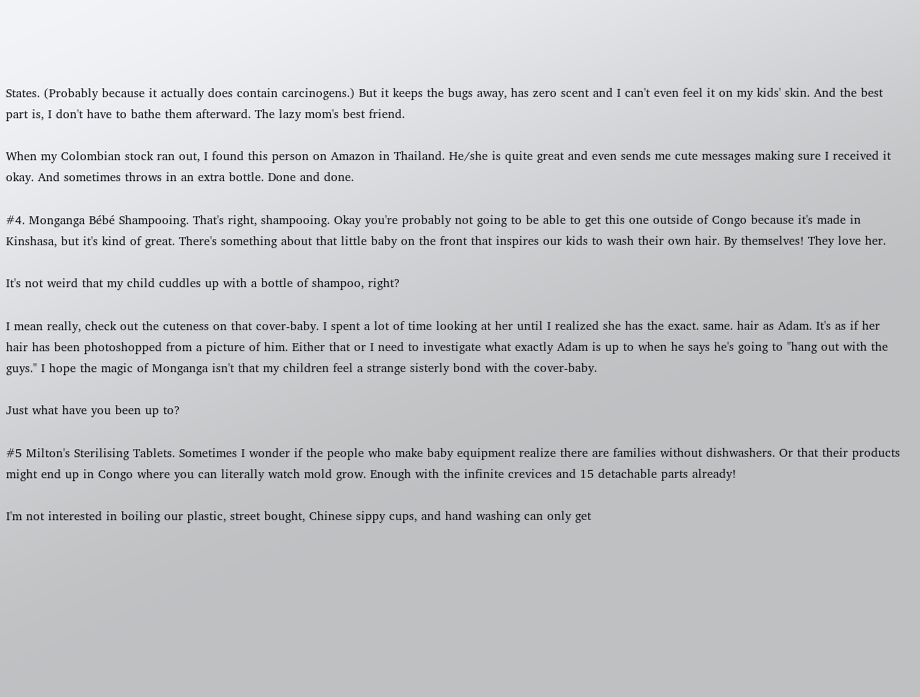States. (Probably because it actually does contain carcinogens.) But it keeps the bugs away, has zero scent and I can't even feel it on my kids' skin. And the best part is, I don't have to bathe them afterward. The lazy mom's best friend.

When my Colombian stock ran out, I found this person on Amazon in Thailand. He/she is quite great and even sends me cute messages making sure I received it okay. And sometimes throws in an extra bottle. Done and done.

#4. Monganga Bébé Shampooing. That's right, shampooing. Okay you're probably not going to be able to get this one outside of Congo because it's made in Kinshasa, but it's kind of great. There's something about that little baby on the front that inspires our kids to wash their own hair. By themselves! They love her.

It's not weird that my child cuddles up with a bottle of shampoo, right?

I mean really, check out the cuteness on that cover-baby. I spent a lot of time looking at her until I realized she has the exact. same. hair as Adam. It's as if her hair has been photoshopped from a picture of him. Either that or I need to investigate what exactly Adam is up to when he says he's going to "hang out with the guys." I hope the magic of Monganga isn't that my children feel a strange sisterly bond with the cover-baby.

Just what have you been up to?

#5 Milton's Sterilising Tablets. Sometimes I wonder if the people who make baby equipment realize there are families without dishwashers. Or that their products might end up in Congo where you can literally watch mold grow. Enough with the infinite crevices and 15 detachable parts already!

I'm not interested in boiling our plastic, street bought, Chinese sippy cups, and hand washing can only get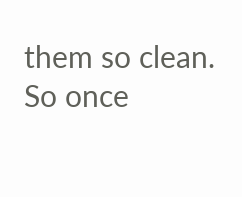them so clean. So once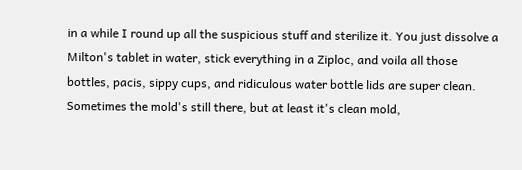in a while I round up all the suspicious stuff and sterilize it. You just dissolve a Milton's tablet in water, stick everything in a Ziploc, and voila all those bottles, pacis, sippy cups, and ridiculous water bottle lids are super clean. Sometimes the mold's still there, but at least it's clean mold,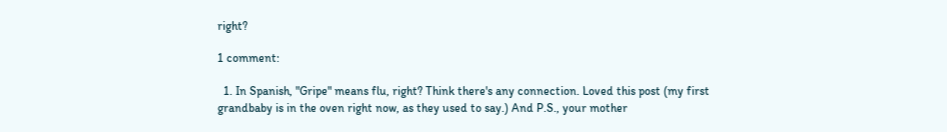right?

1 comment:

  1. In Spanish, "Gripe" means flu, right? Think there's any connection. Loved this post (my first grandbaby is in the oven right now, as they used to say.) And P.S., your mother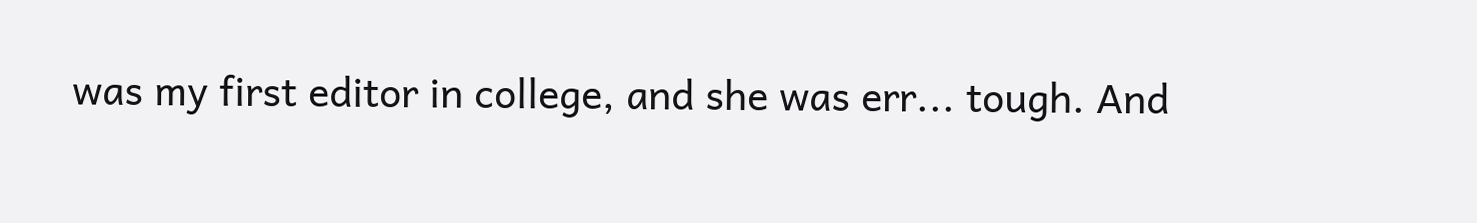was my first editor in college, and she was err... tough. And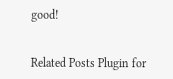good!


Related Posts Plugin for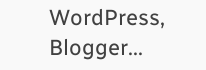WordPress, Blogger...